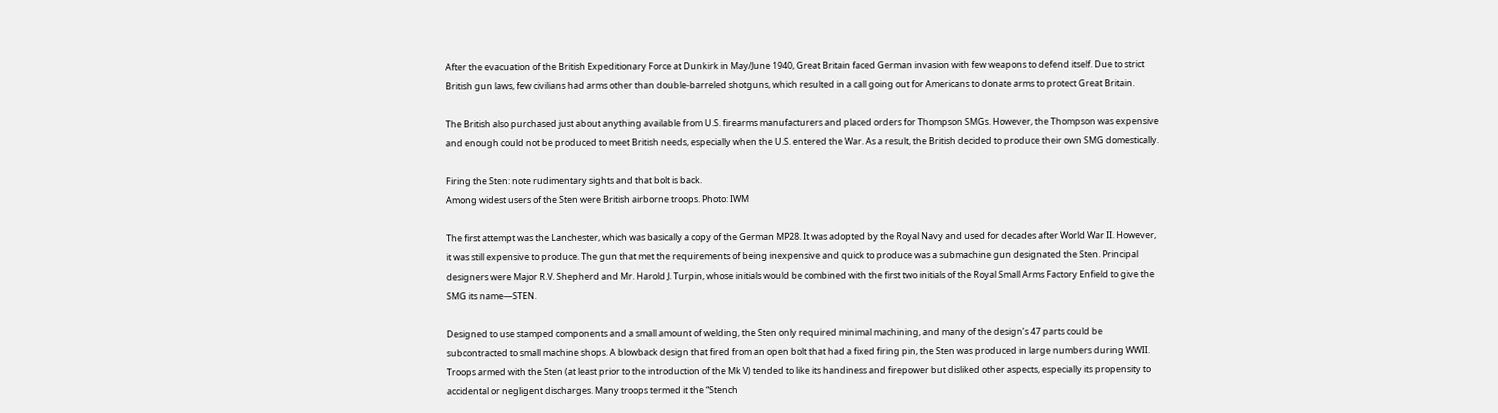After the evacuation of the British Expeditionary Force at Dunkirk in May/June 1940, Great Britain faced German invasion with few weapons to defend itself. Due to strict British gun laws, few civilians had arms other than double-barreled shotguns, which resulted in a call going out for Americans to donate arms to protect Great Britain.

The British also purchased just about anything available from U.S. firearms manufacturers and placed orders for Thompson SMGs. However, the Thompson was expensive and enough could not be produced to meet British needs, especially when the U.S. entered the War. As a result, the British decided to produce their own SMG domestically.

Firing the Sten: note rudimentary sights and that bolt is back.
Among widest users of the Sten were British airborne troops. Photo: IWM

The first attempt was the Lanchester, which was basically a copy of the German MP28. It was adopted by the Royal Navy and used for decades after World War II. However, it was still expensive to produce. The gun that met the requirements of being inexpensive and quick to produce was a submachine gun designated the Sten. Principal designers were Major R.V. Shepherd and Mr. Harold J. Turpin, whose initials would be combined with the first two initials of the Royal Small Arms Factory Enfield to give the SMG its name—STEN.

Designed to use stamped components and a small amount of welding, the Sten only required minimal machining, and many of the design’s 47 parts could be subcontracted to small machine shops. A blowback design that fired from an open bolt that had a fixed firing pin, the Sten was produced in large numbers during WWII. Troops armed with the Sten (at least prior to the introduction of the Mk V) tended to like its handiness and firepower but disliked other aspects, especially its propensity to accidental or negligent discharges. Many troops termed it the “Stench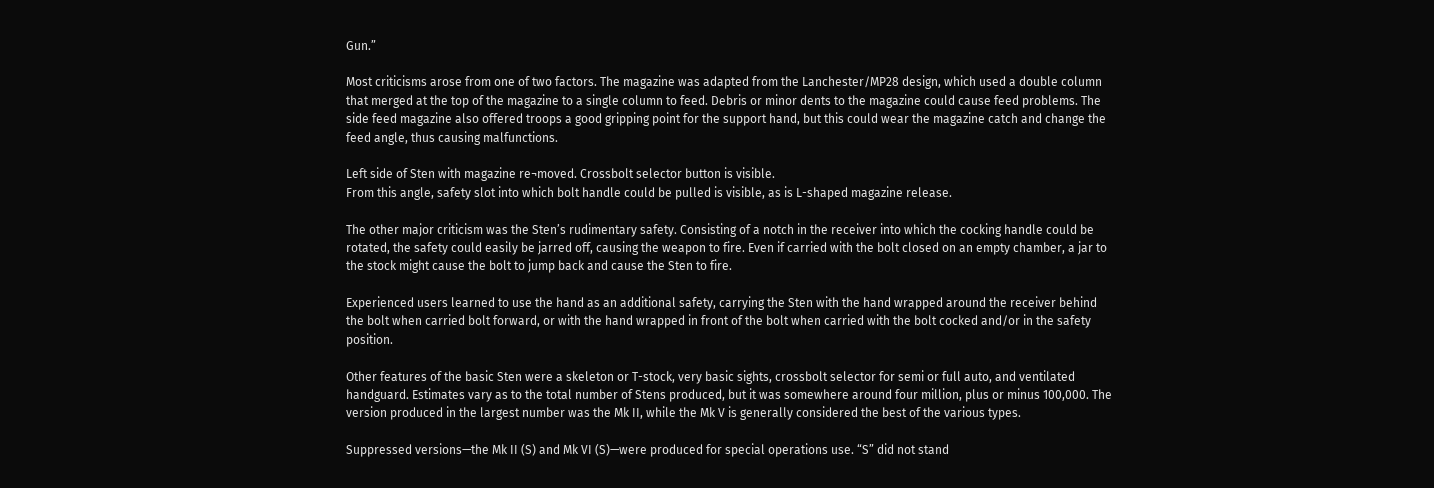Gun.”

Most criticisms arose from one of two factors. The magazine was adapted from the Lanchester/MP28 design, which used a double column that merged at the top of the magazine to a single column to feed. Debris or minor dents to the magazine could cause feed problems. The side feed magazine also offered troops a good gripping point for the support hand, but this could wear the magazine catch and change the feed angle, thus causing malfunctions.

Left side of Sten with magazine re¬moved. Crossbolt selector button is visible.
From this angle, safety slot into which bolt handle could be pulled is visible, as is L-shaped magazine release.

The other major criticism was the Sten’s rudimentary safety. Consisting of a notch in the receiver into which the cocking handle could be rotated, the safety could easily be jarred off, causing the weapon to fire. Even if carried with the bolt closed on an empty chamber, a jar to the stock might cause the bolt to jump back and cause the Sten to fire.

Experienced users learned to use the hand as an additional safety, carrying the Sten with the hand wrapped around the receiver behind the bolt when carried bolt forward, or with the hand wrapped in front of the bolt when carried with the bolt cocked and/or in the safety position.

Other features of the basic Sten were a skeleton or T-stock, very basic sights, crossbolt selector for semi or full auto, and ventilated handguard. Estimates vary as to the total number of Stens produced, but it was somewhere around four million, plus or minus 100,000. The version produced in the largest number was the Mk II, while the Mk V is generally considered the best of the various types.

Suppressed versions—the Mk II (S) and Mk VI (S)—were produced for special operations use. “S” did not stand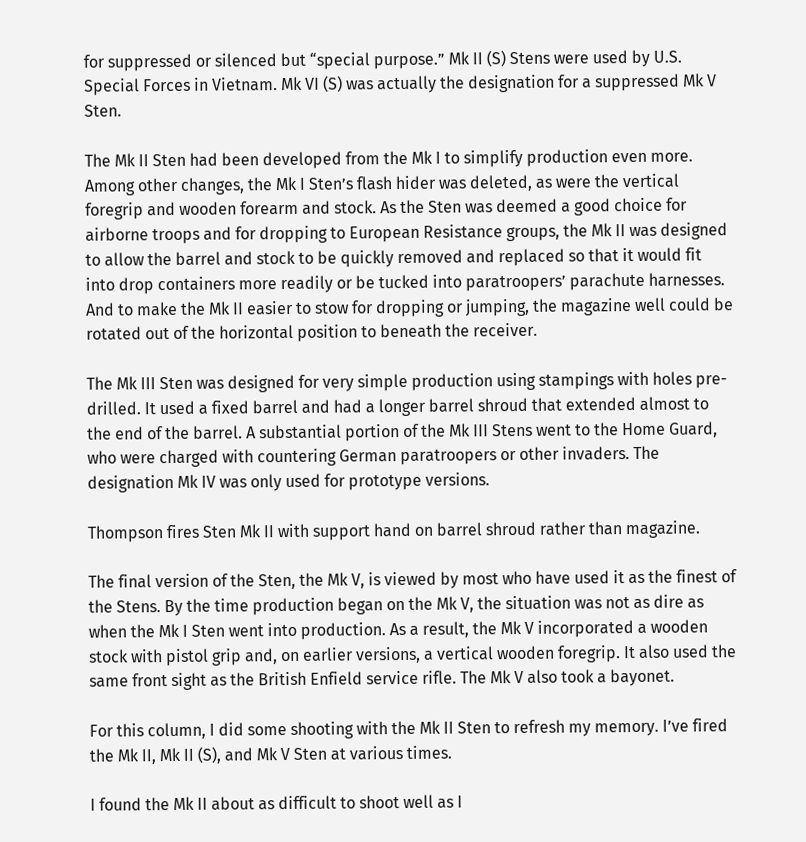for suppressed or silenced but “special purpose.” Mk II (S) Stens were used by U.S. Special Forces in Vietnam. Mk VI (S) was actually the designation for a suppressed Mk V Sten.

The Mk II Sten had been developed from the Mk I to simplify production even more. Among other changes, the Mk I Sten’s flash hider was deleted, as were the vertical foregrip and wooden forearm and stock. As the Sten was deemed a good choice for airborne troops and for dropping to European Resistance groups, the Mk II was designed to allow the barrel and stock to be quickly removed and replaced so that it would fit into drop containers more readily or be tucked into paratroopers’ parachute harnesses. And to make the Mk II easier to stow for dropping or jumping, the magazine well could be rotated out of the horizontal position to beneath the receiver.

The Mk III Sten was designed for very simple production using stampings with holes pre-drilled. It used a fixed barrel and had a longer barrel shroud that extended almost to the end of the barrel. A substantial portion of the Mk III Stens went to the Home Guard, who were charged with countering German paratroopers or other invaders. The designation Mk IV was only used for prototype versions.

Thompson fires Sten Mk II with support hand on barrel shroud rather than magazine.

The final version of the Sten, the Mk V, is viewed by most who have used it as the finest of the Stens. By the time production began on the Mk V, the situation was not as dire as when the Mk I Sten went into production. As a result, the Mk V incorporated a wooden stock with pistol grip and, on earlier versions, a vertical wooden foregrip. It also used the same front sight as the British Enfield service rifle. The Mk V also took a bayonet.

For this column, I did some shooting with the Mk II Sten to refresh my memory. I’ve fired the Mk II, Mk II (S), and Mk V Sten at various times.

I found the Mk II about as difficult to shoot well as I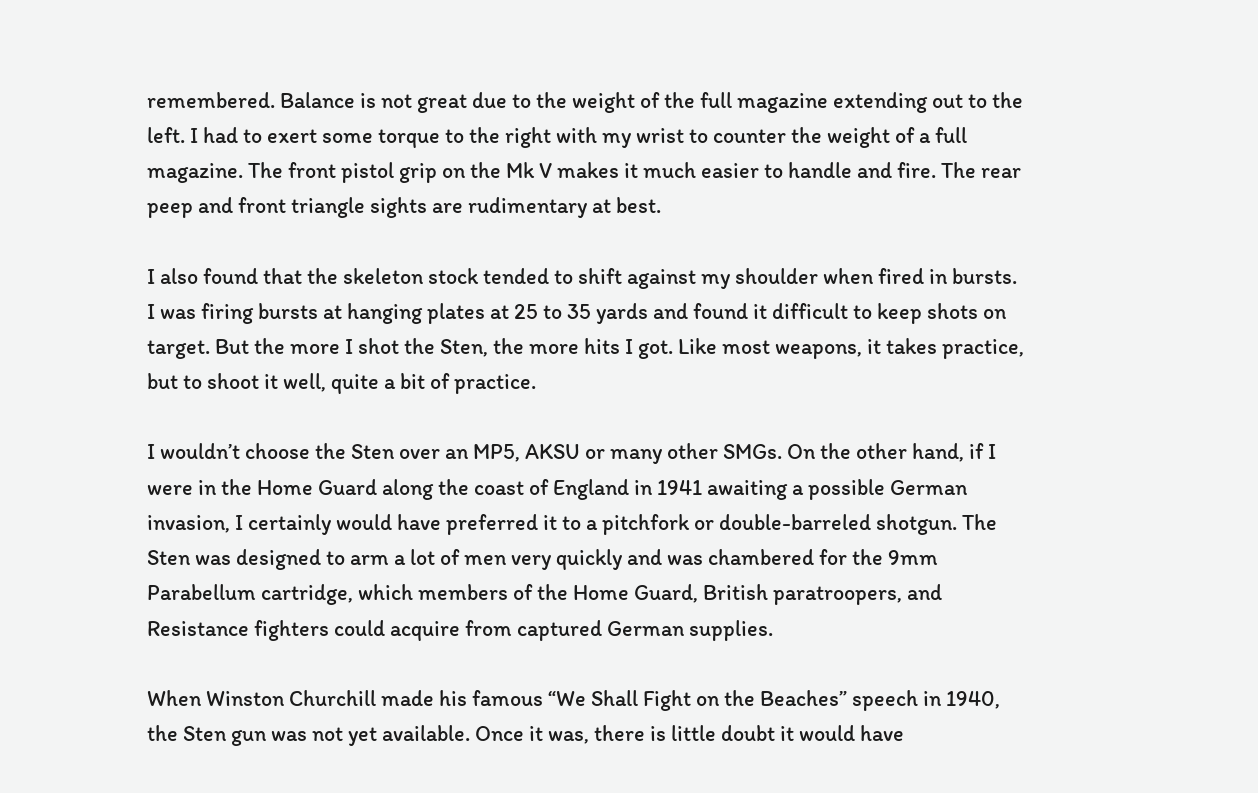remembered. Balance is not great due to the weight of the full magazine extending out to the left. I had to exert some torque to the right with my wrist to counter the weight of a full magazine. The front pistol grip on the Mk V makes it much easier to handle and fire. The rear peep and front triangle sights are rudimentary at best.

I also found that the skeleton stock tended to shift against my shoulder when fired in bursts. I was firing bursts at hanging plates at 25 to 35 yards and found it difficult to keep shots on target. But the more I shot the Sten, the more hits I got. Like most weapons, it takes practice, but to shoot it well, quite a bit of practice.

I wouldn’t choose the Sten over an MP5, AKSU or many other SMGs. On the other hand, if I were in the Home Guard along the coast of England in 1941 awaiting a possible German invasion, I certainly would have preferred it to a pitchfork or double-barreled shotgun. The Sten was designed to arm a lot of men very quickly and was chambered for the 9mm Parabellum cartridge, which members of the Home Guard, British paratroopers, and Resistance fighters could acquire from captured German supplies.

When Winston Churchill made his famous “We Shall Fight on the Beaches” speech in 1940, the Sten gun was not yet available. Once it was, there is little doubt it would have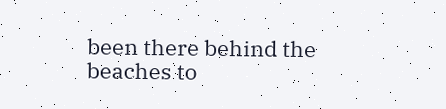been there behind the beaches to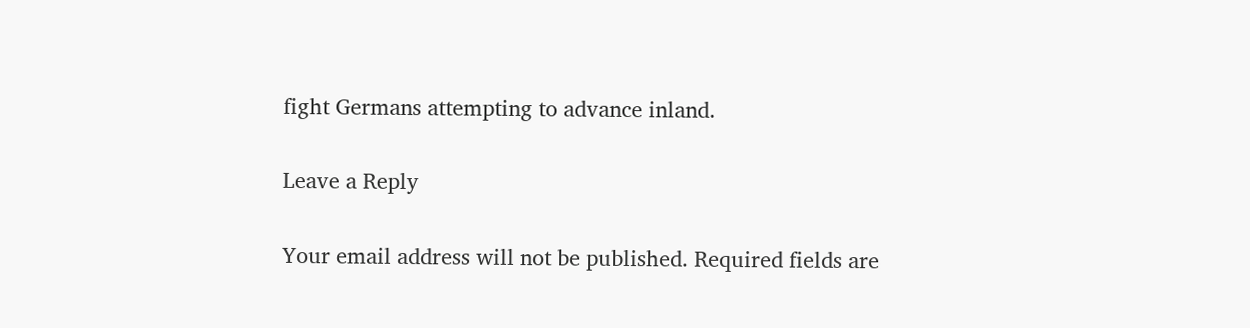fight Germans attempting to advance inland.

Leave a Reply

Your email address will not be published. Required fields are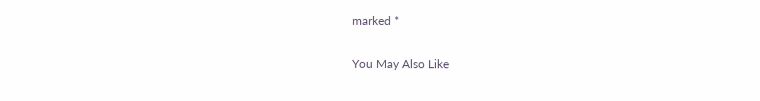marked *

You May Also Like